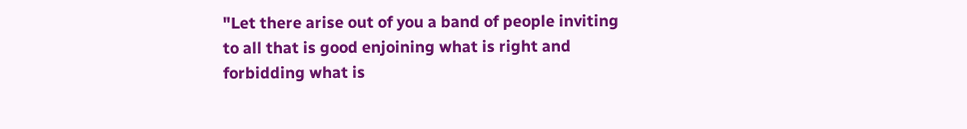"Let there arise out of you a band of people inviting to all that is good enjoining what is right and forbidding what is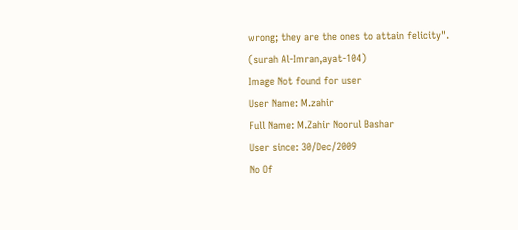wrong; they are the ones to attain felicity".
(surah Al-Imran,ayat-104)
Image Not found for user
User Name: M.zahir
Full Name: M.Zahir Noorul Bashar
User since: 30/Dec/2009
No Of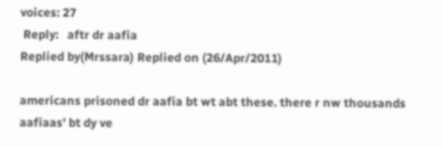voices: 27
 Reply:   aftr dr aafia
Replied by(Mrssara) Replied on (26/Apr/2011)

americans prisoned dr aafia bt wt abt these. there r nw thousands aafiaas' bt dy ve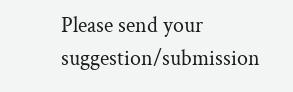Please send your suggestion/submission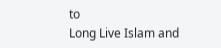to
Long Live Islam and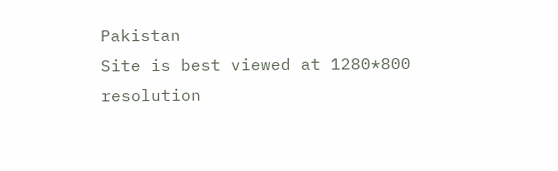Pakistan
Site is best viewed at 1280*800 resolution